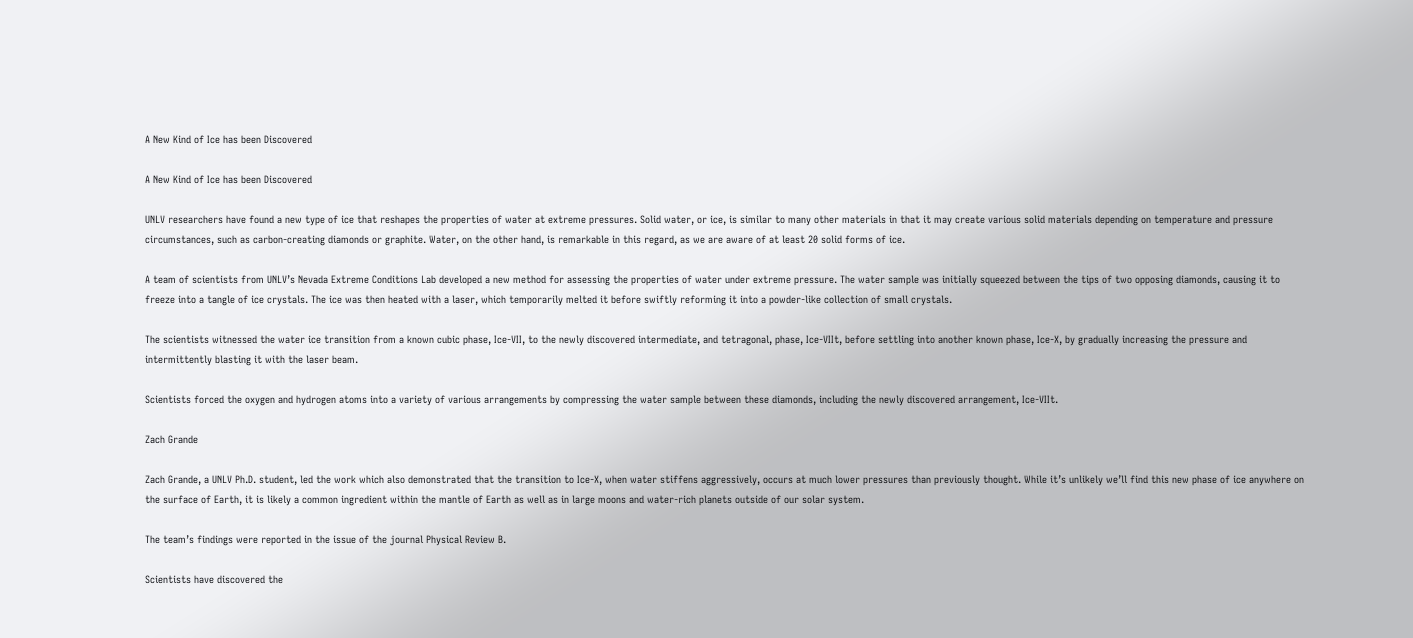A New Kind of Ice has been Discovered

A New Kind of Ice has been Discovered

UNLV researchers have found a new type of ice that reshapes the properties of water at extreme pressures. Solid water, or ice, is similar to many other materials in that it may create various solid materials depending on temperature and pressure circumstances, such as carbon-creating diamonds or graphite. Water, on the other hand, is remarkable in this regard, as we are aware of at least 20 solid forms of ice.

A team of scientists from UNLV’s Nevada Extreme Conditions Lab developed a new method for assessing the properties of water under extreme pressure. The water sample was initially squeezed between the tips of two opposing diamonds, causing it to freeze into a tangle of ice crystals. The ice was then heated with a laser, which temporarily melted it before swiftly reforming it into a powder-like collection of small crystals.

The scientists witnessed the water ice transition from a known cubic phase, Ice-VII, to the newly discovered intermediate, and tetragonal, phase, Ice-VIIt, before settling into another known phase, Ice-X, by gradually increasing the pressure and intermittently blasting it with the laser beam.

Scientists forced the oxygen and hydrogen atoms into a variety of various arrangements by compressing the water sample between these diamonds, including the newly discovered arrangement, Ice-VIIt.

Zach Grande

Zach Grande, a UNLV Ph.D. student, led the work which also demonstrated that the transition to Ice-X, when water stiffens aggressively, occurs at much lower pressures than previously thought. While it’s unlikely we’ll find this new phase of ice anywhere on the surface of Earth, it is likely a common ingredient within the mantle of Earth as well as in large moons and water-rich planets outside of our solar system.

The team’s findings were reported in the issue of the journal Physical Review B.

Scientists have discovered the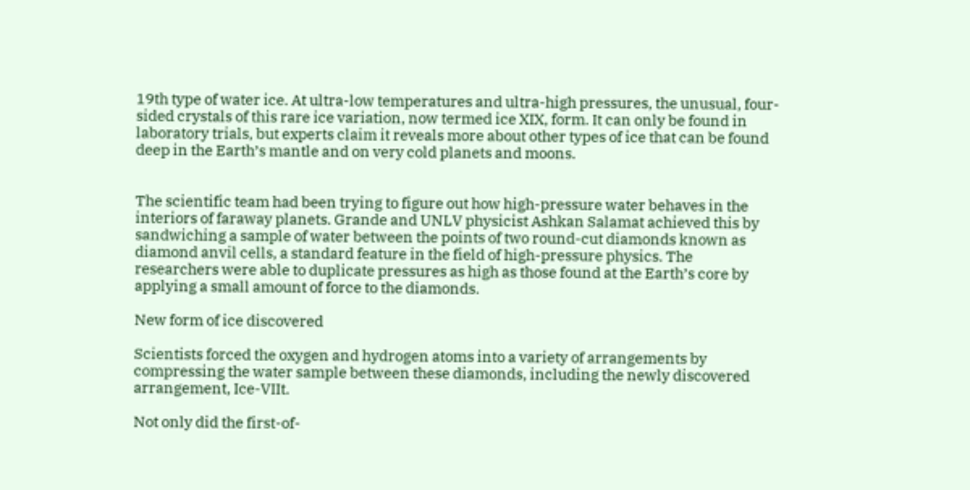19th type of water ice. At ultra-low temperatures and ultra-high pressures, the unusual, four-sided crystals of this rare ice variation, now termed ice XIX, form. It can only be found in laboratory trials, but experts claim it reveals more about other types of ice that can be found deep in the Earth’s mantle and on very cold planets and moons.


The scientific team had been trying to figure out how high-pressure water behaves in the interiors of faraway planets. Grande and UNLV physicist Ashkan Salamat achieved this by sandwiching a sample of water between the points of two round-cut diamonds known as diamond anvil cells, a standard feature in the field of high-pressure physics. The researchers were able to duplicate pressures as high as those found at the Earth’s core by applying a small amount of force to the diamonds.

New form of ice discovered

Scientists forced the oxygen and hydrogen atoms into a variety of arrangements by compressing the water sample between these diamonds, including the newly discovered arrangement, Ice-VIIt.

Not only did the first-of-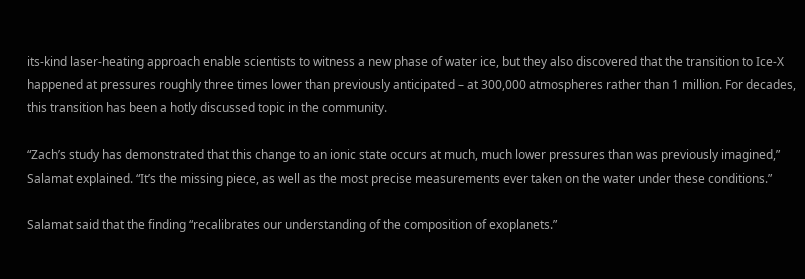its-kind laser-heating approach enable scientists to witness a new phase of water ice, but they also discovered that the transition to Ice-X happened at pressures roughly three times lower than previously anticipated – at 300,000 atmospheres rather than 1 million. For decades, this transition has been a hotly discussed topic in the community.

“Zach’s study has demonstrated that this change to an ionic state occurs at much, much lower pressures than was previously imagined,” Salamat explained. “It’s the missing piece, as well as the most precise measurements ever taken on the water under these conditions.”

Salamat said that the finding “recalibrates our understanding of the composition of exoplanets.”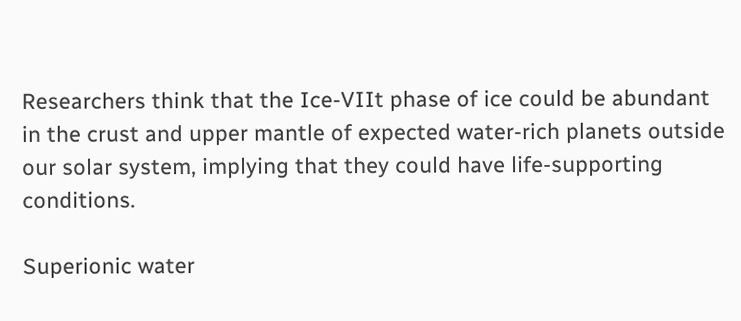Researchers think that the Ice-VIIt phase of ice could be abundant in the crust and upper mantle of expected water-rich planets outside our solar system, implying that they could have life-supporting conditions.

Superionic water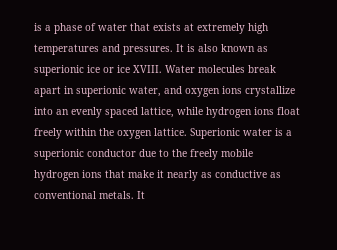is a phase of water that exists at extremely high temperatures and pressures. It is also known as superionic ice or ice XVIII. Water molecules break apart in superionic water, and oxygen ions crystallize into an evenly spaced lattice, while hydrogen ions float freely within the oxygen lattice. Superionic water is a superionic conductor due to the freely mobile hydrogen ions that make it nearly as conductive as conventional metals. It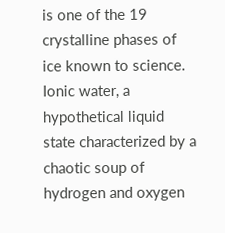is one of the 19 crystalline phases of ice known to science. Ionic water, a hypothetical liquid state characterized by a chaotic soup of hydrogen and oxygen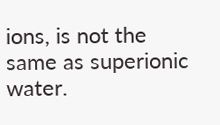ions, is not the same as superionic water.